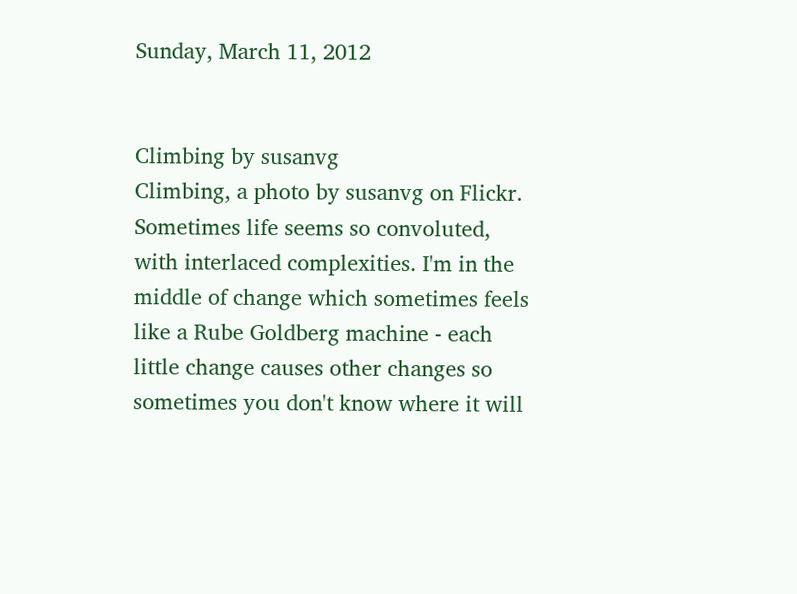Sunday, March 11, 2012


Climbing by susanvg
Climbing, a photo by susanvg on Flickr.
Sometimes life seems so convoluted, with interlaced complexities. I'm in the middle of change which sometimes feels like a Rube Goldberg machine - each little change causes other changes so sometimes you don't know where it will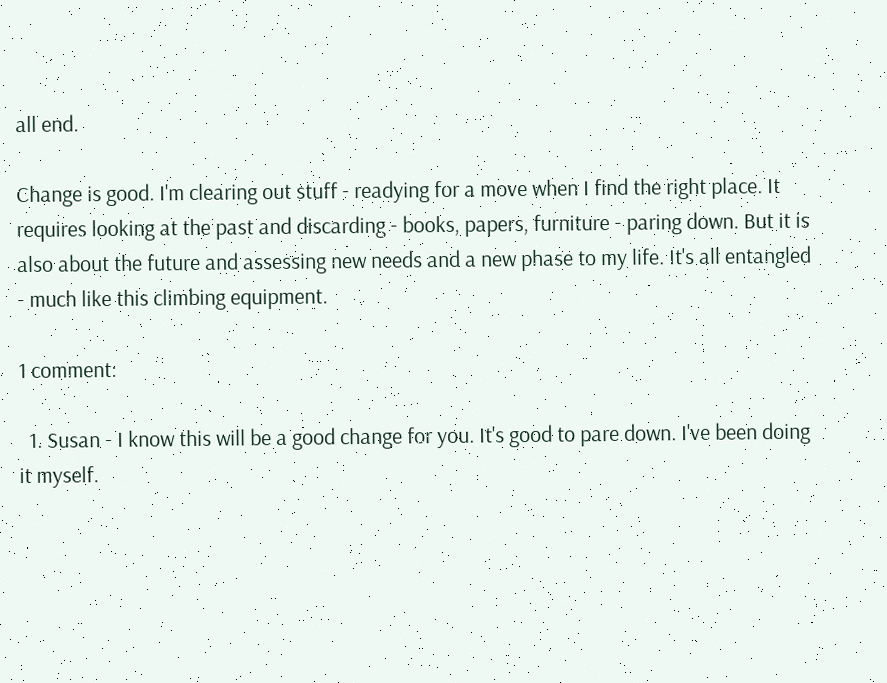all end.

Change is good. I'm clearing out stuff - readying for a move when I find the right place. It requires looking at the past and discarding - books, papers, furniture - paring down. But it is also about the future and assessing new needs and a new phase to my life. It's all entangled - much like this climbing equipment.

1 comment:

  1. Susan - I know this will be a good change for you. It's good to pare down. I've been doing it myself.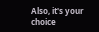Also, it's your choice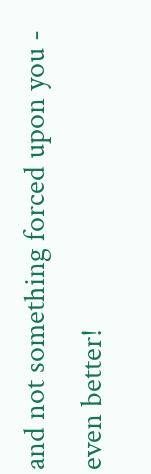and not something forced upon you - even better!